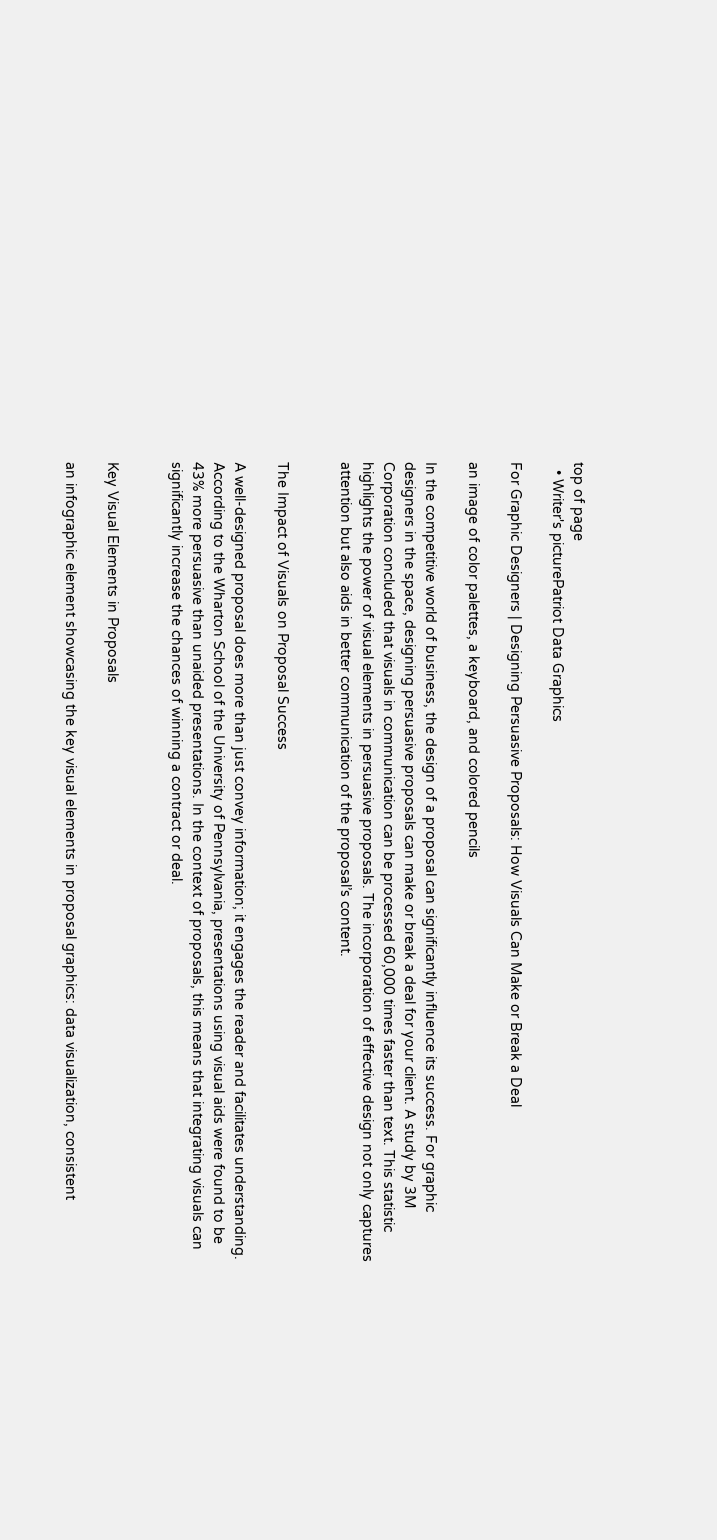top of page
  • Writer's picturePatriot Data Graphics

For Graphic Designers | Designing Persuasive Proposals: How Visuals Can Make or Break a Deal

an image of color palettes, a keyboard, and colored pencils

In the competitive world of business, the design of a proposal can significantly influence its success. For graphic designers in the space, designing persuasive proposals can make or break a deal for your client. A study by 3M Corporation concluded that visuals in communication can be processed 60,000 times faster than text. This statistic highlights the power of visual elements in persuasive proposals. The incorporation of effective design not only captures attention but also aids in better communication of the proposal’s content.


The Impact of Visuals on Proposal Success

A well-designed proposal does more than just convey information; it engages the reader and facilitates understanding. According to the Wharton School of the University of Pennsylvania, presentations using visual aids were found to be 43% more persuasive than unaided presentations. In the context of proposals, this means that integrating visuals can significantly increase the chances of winning a contract or deal.


Key Visual Elements in Proposals

an infographic element showcasing the key visual elements in proposal graphics: data visualization, consistent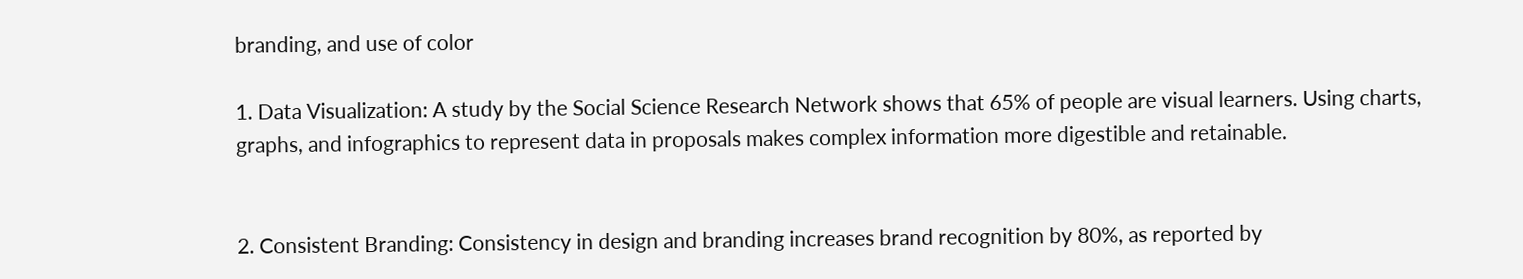branding, and use of color

1. Data Visualization: A study by the Social Science Research Network shows that 65% of people are visual learners. Using charts, graphs, and infographics to represent data in proposals makes complex information more digestible and retainable.


2. Consistent Branding: Consistency in design and branding increases brand recognition by 80%, as reported by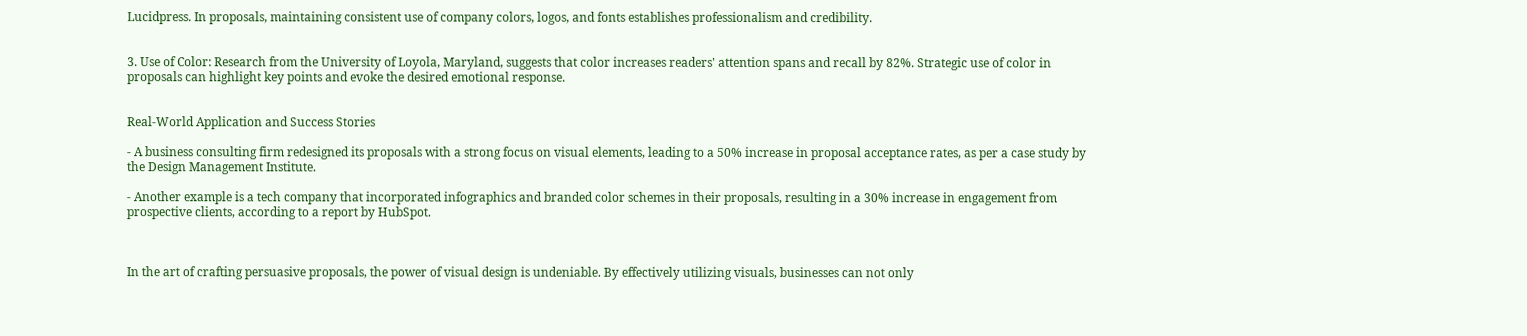Lucidpress. In proposals, maintaining consistent use of company colors, logos, and fonts establishes professionalism and credibility.


3. Use of Color: Research from the University of Loyola, Maryland, suggests that color increases readers' attention spans and recall by 82%. Strategic use of color in proposals can highlight key points and evoke the desired emotional response.


Real-World Application and Success Stories

- A business consulting firm redesigned its proposals with a strong focus on visual elements, leading to a 50% increase in proposal acceptance rates, as per a case study by the Design Management Institute.

- Another example is a tech company that incorporated infographics and branded color schemes in their proposals, resulting in a 30% increase in engagement from prospective clients, according to a report by HubSpot.



In the art of crafting persuasive proposals, the power of visual design is undeniable. By effectively utilizing visuals, businesses can not only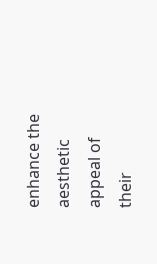enhance the aesthetic appeal of their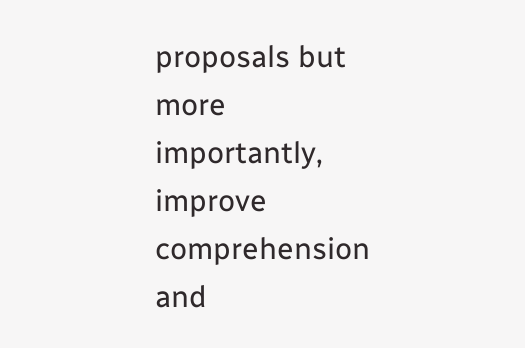proposals but more importantly, improve comprehension and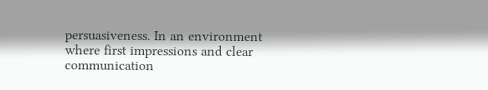persuasiveness. In an environment where first impressions and clear communication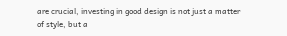are crucial, investing in good design is not just a matter of style, but a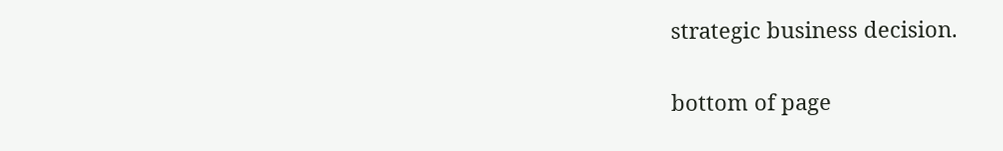strategic business decision.


bottom of page